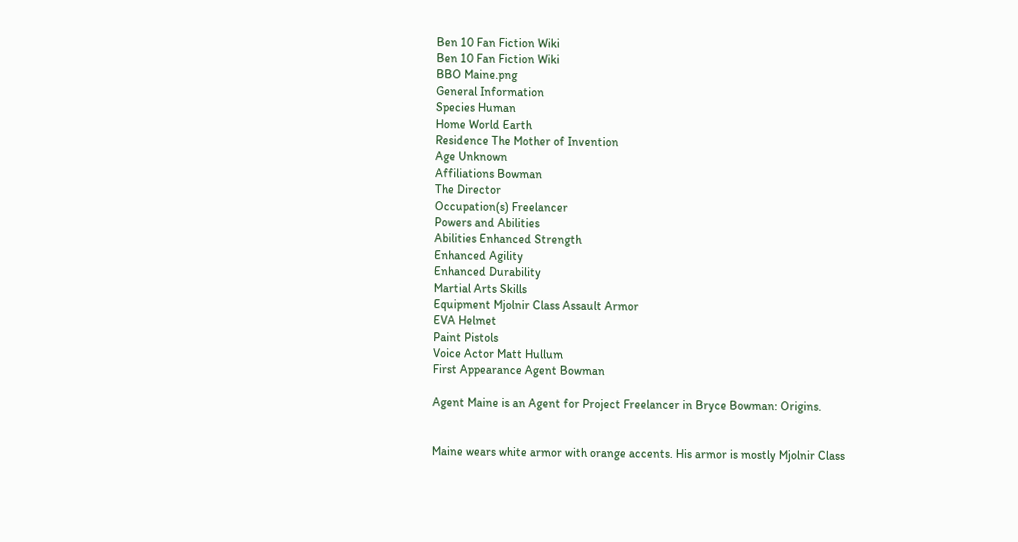Ben 10 Fan Fiction Wiki
Ben 10 Fan Fiction Wiki
BBO Maine.png
General Information
Species Human
Home World Earth
Residence The Mother of Invention
Age Unknown
Affiliations Bowman
The Director
Occupation(s) Freelancer
Powers and Abilities
Abilities Enhanced Strength
Enhanced Agility
Enhanced Durability
Martial Arts Skills
Equipment Mjolnir Class Assault Armor
EVA Helmet
Paint Pistols
Voice Actor Matt Hullum
First Appearance Agent Bowman

Agent Maine is an Agent for Project Freelancer in Bryce Bowman: Origins.


Maine wears white armor with orange accents. His armor is mostly Mjolnir Class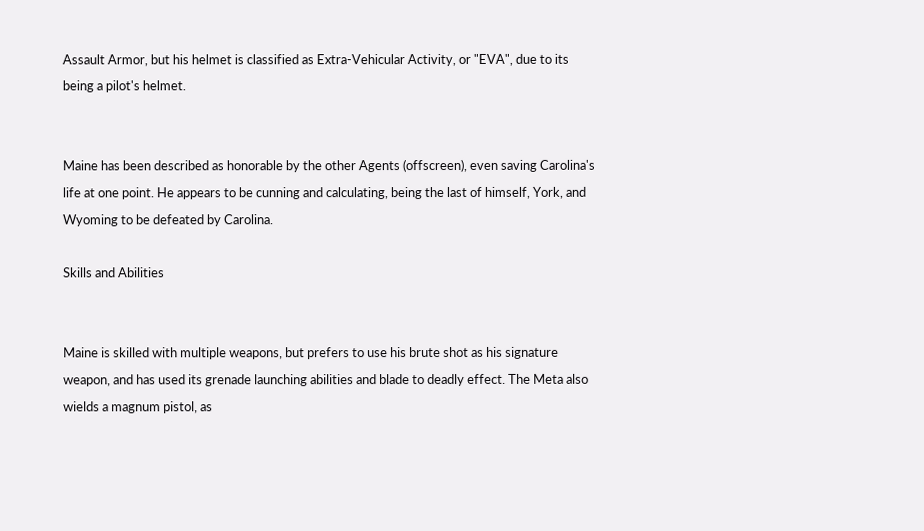Assault Armor, but his helmet is classified as Extra-Vehicular Activity, or "EVA", due to its being a pilot's helmet.


Maine has been described as honorable by the other Agents (offscreen), even saving Carolina's life at one point. He appears to be cunning and calculating, being the last of himself, York, and Wyoming to be defeated by Carolina.

Skills and Abilities


Maine is skilled with multiple weapons, but prefers to use his brute shot as his signature weapon, and has used its grenade launching abilities and blade to deadly effect. The Meta also wields a magnum pistol, as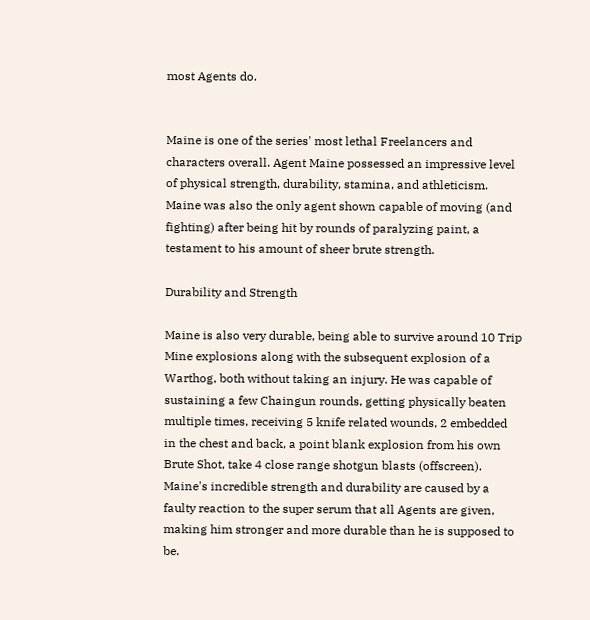most Agents do.


Maine is one of the series' most lethal Freelancers and characters overall. Agent Maine possessed an impressive level of physical strength, durability, stamina, and athleticism. Maine was also the only agent shown capable of moving (and fighting) after being hit by rounds of paralyzing paint, a testament to his amount of sheer brute strength.

Durability and Strength

Maine is also very durable, being able to survive around 10 Trip Mine explosions along with the subsequent explosion of a Warthog, both without taking an injury. He was capable of sustaining a few Chaingun rounds, getting physically beaten multiple times, receiving 5 knife related wounds, 2 embedded in the chest and back, a point blank explosion from his own Brute Shot, take 4 close range shotgun blasts (offscreen). Maine's incredible strength and durability are caused by a faulty reaction to the super serum that all Agents are given, making him stronger and more durable than he is supposed to be.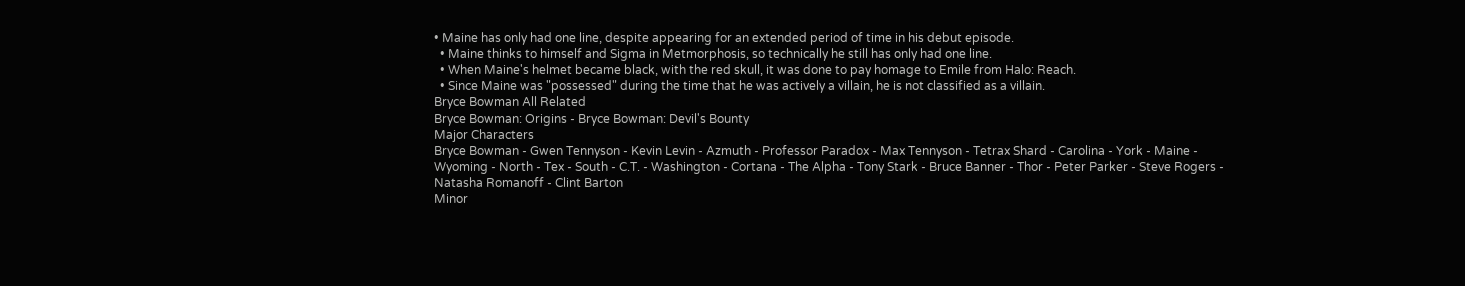• Maine has only had one line, despite appearing for an extended period of time in his debut episode.
  • Maine thinks to himself and Sigma in Metmorphosis, so technically he still has only had one line.
  • When Maine's helmet became black, with the red skull, it was done to pay homage to Emile from Halo: Reach.
  • Since Maine was "possessed" during the time that he was actively a villain, he is not classified as a villain.
Bryce Bowman All Related
Bryce Bowman: Origins - Bryce Bowman: Devil's Bounty
Major Characters
Bryce Bowman - Gwen Tennyson - Kevin Levin - Azmuth - Professor Paradox - Max Tennyson - Tetrax Shard - Carolina - York - Maine - Wyoming - North - Tex - South - C.T. - Washington - Cortana - The Alpha - Tony Stark - Bruce Banner - Thor - Peter Parker - Steve Rogers - Natasha Romanoff - Clint Barton
Minor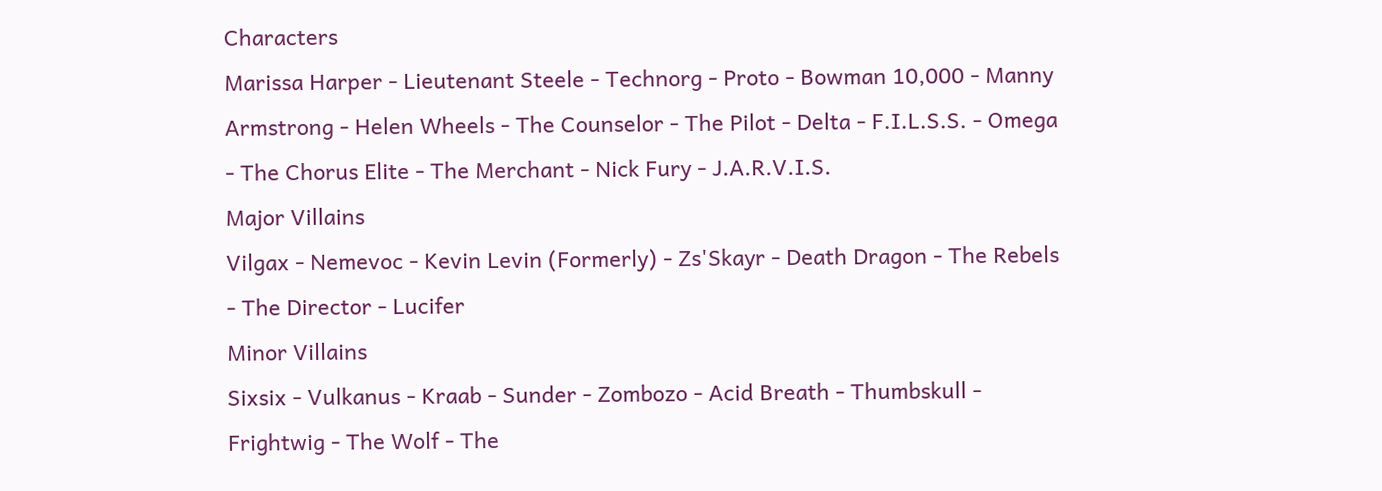Characters
Marissa Harper - Lieutenant Steele - Technorg - Proto - Bowman 10,000 - Manny Armstrong - Helen Wheels - The Counselor - The Pilot - Delta - F.I.L.S.S. - Omega - The Chorus Elite - The Merchant - Nick Fury - J.A.R.V.I.S.
Major Villains
Vilgax - Nemevoc - Kevin Levin (Formerly) - Zs'Skayr - Death Dragon - The Rebels - The Director - Lucifer
Minor Villains
Sixsix - Vulkanus - Kraab - Sunder - Zombozo - Acid Breath - Thumbskull - Frightwig - The Wolf - The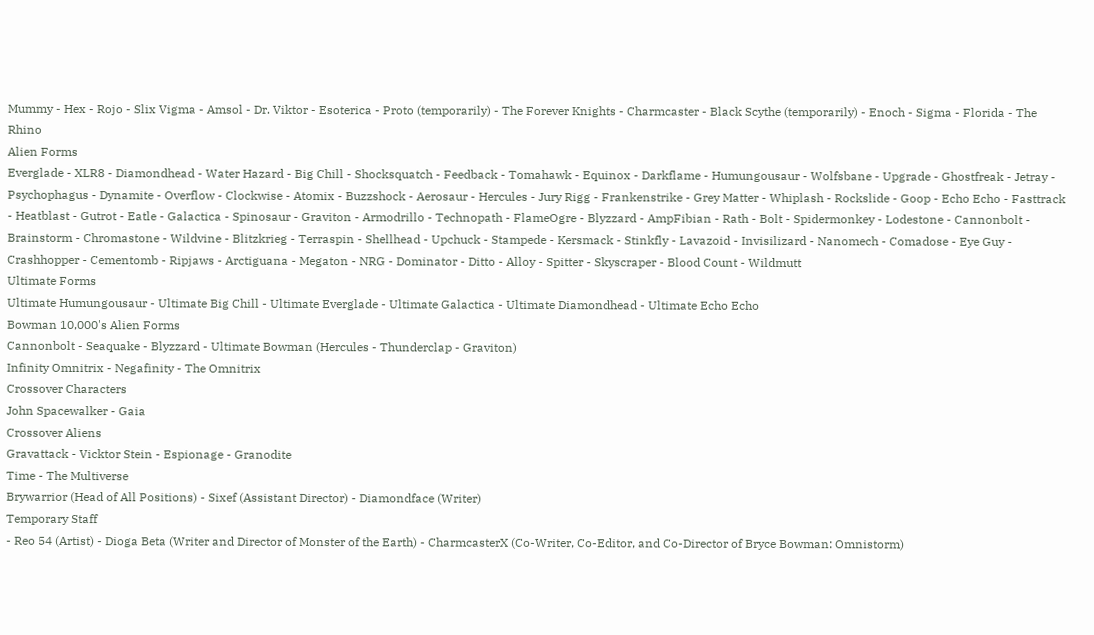Mummy - Hex - Rojo - Slix Vigma - Amsol - Dr. Viktor - Esoterica - Proto (temporarily) - The Forever Knights - Charmcaster - Black Scythe (temporarily) - Enoch - Sigma - Florida - The Rhino
Alien Forms
Everglade - XLR8 - Diamondhead - Water Hazard - Big Chill - Shocksquatch - Feedback - Tomahawk - Equinox - Darkflame - Humungousaur - Wolfsbane - Upgrade - Ghostfreak - Jetray - Psychophagus - Dynamite - Overflow - Clockwise - Atomix - Buzzshock - Aerosaur - Hercules - Jury Rigg - Frankenstrike - Grey Matter - Whiplash - Rockslide - Goop - Echo Echo - Fasttrack - Heatblast - Gutrot - Eatle - Galactica - Spinosaur - Graviton - Armodrillo - Technopath - FlameOgre - Blyzzard - AmpFibian - Rath - Bolt - Spidermonkey - Lodestone - Cannonbolt - Brainstorm - Chromastone - Wildvine - Blitzkrieg - Terraspin - Shellhead - Upchuck - Stampede - Kersmack - Stinkfly - Lavazoid - Invisilizard - Nanomech - Comadose - Eye Guy - Crashhopper - Cementomb - Ripjaws - Arctiguana - Megaton - NRG - Dominator - Ditto - Alloy - Spitter - Skyscraper - Blood Count - Wildmutt
Ultimate Forms
Ultimate Humungousaur - Ultimate Big Chill - Ultimate Everglade - Ultimate Galactica - Ultimate Diamondhead - Ultimate Echo Echo
Bowman 10,000's Alien Forms
Cannonbolt - Seaquake - Blyzzard - Ultimate Bowman (Hercules - Thunderclap - Graviton)
Infinity Omnitrix - Negafinity - The Omnitrix
Crossover Characters
John Spacewalker - Gaia
Crossover Aliens
Gravattack - Vicktor Stein - Espionage - Granodite
Time - The Multiverse
Brywarrior (Head of All Positions) - Sixef (Assistant Director) - Diamondface (Writer)
Temporary Staff
- Reo 54 (Artist) - Dioga Beta (Writer and Director of Monster of the Earth) - CharmcasterX (Co-Writer, Co-Editor, and Co-Director of Bryce Bowman: Omnistorm)